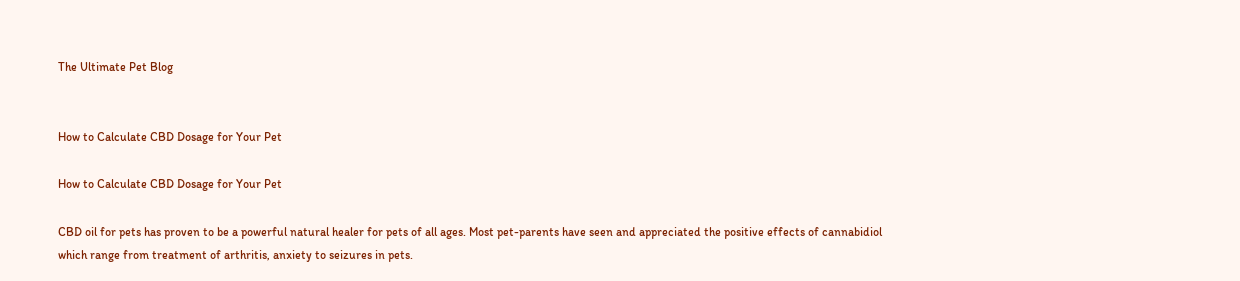The Ultimate Pet Blog


How to Calculate CBD Dosage for Your Pet

How to Calculate CBD Dosage for Your Pet

CBD oil for pets has proven to be a powerful natural healer for pets of all ages. Most pet-parents have seen and appreciated the positive effects of cannabidiol which range from treatment of arthritis, anxiety to seizures in pets.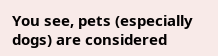You see, pets (especially dogs) are considered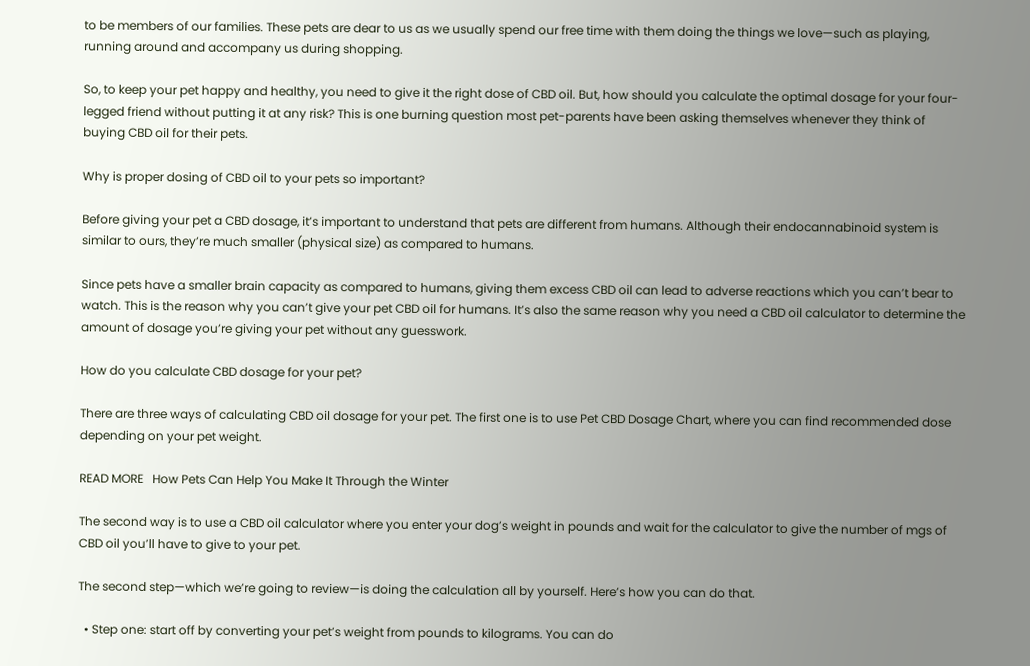to be members of our families. These pets are dear to us as we usually spend our free time with them doing the things we love—such as playing, running around and accompany us during shopping.

So, to keep your pet happy and healthy, you need to give it the right dose of CBD oil. But, how should you calculate the optimal dosage for your four-legged friend without putting it at any risk? This is one burning question most pet-parents have been asking themselves whenever they think of buying CBD oil for their pets.

Why is proper dosing of CBD oil to your pets so important?

Before giving your pet a CBD dosage, it’s important to understand that pets are different from humans. Although their endocannabinoid system is similar to ours, they’re much smaller (physical size) as compared to humans.

Since pets have a smaller brain capacity as compared to humans, giving them excess CBD oil can lead to adverse reactions which you can’t bear to watch. This is the reason why you can’t give your pet CBD oil for humans. It’s also the same reason why you need a CBD oil calculator to determine the amount of dosage you’re giving your pet without any guesswork.

How do you calculate CBD dosage for your pet?

There are three ways of calculating CBD oil dosage for your pet. The first one is to use Pet CBD Dosage Chart, where you can find recommended dose depending on your pet weight.

READ MORE   How Pets Can Help You Make It Through the Winter

The second way is to use a CBD oil calculator where you enter your dog’s weight in pounds and wait for the calculator to give the number of mgs of CBD oil you’ll have to give to your pet.

The second step—which we’re going to review—is doing the calculation all by yourself. Here’s how you can do that.

  • Step one: start off by converting your pet’s weight from pounds to kilograms. You can do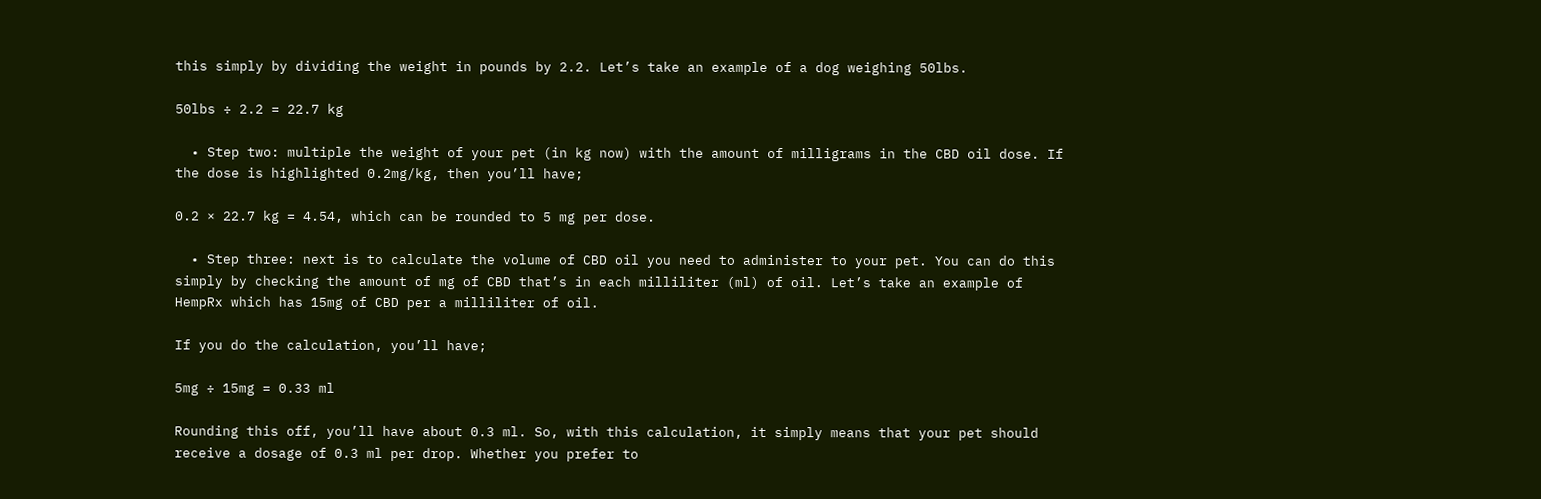this simply by dividing the weight in pounds by 2.2. Let’s take an example of a dog weighing 50lbs.

50lbs ÷ 2.2 = 22.7 kg

  • Step two: multiple the weight of your pet (in kg now) with the amount of milligrams in the CBD oil dose. If the dose is highlighted 0.2mg/kg, then you’ll have;

0.2 × 22.7 kg = 4.54, which can be rounded to 5 mg per dose.

  • Step three: next is to calculate the volume of CBD oil you need to administer to your pet. You can do this simply by checking the amount of mg of CBD that’s in each milliliter (ml) of oil. Let’s take an example of HempRx which has 15mg of CBD per a milliliter of oil.

If you do the calculation, you’ll have;

5mg ÷ 15mg = 0.33 ml

Rounding this off, you’ll have about 0.3 ml. So, with this calculation, it simply means that your pet should receive a dosage of 0.3 ml per drop. Whether you prefer to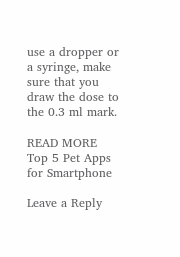use a dropper or a syringe, make sure that you draw the dose to the 0.3 ml mark.

READ MORE   Top 5 Pet Apps for Smartphone

Leave a Reply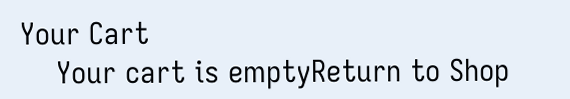Your Cart
    Your cart is emptyReturn to Shop